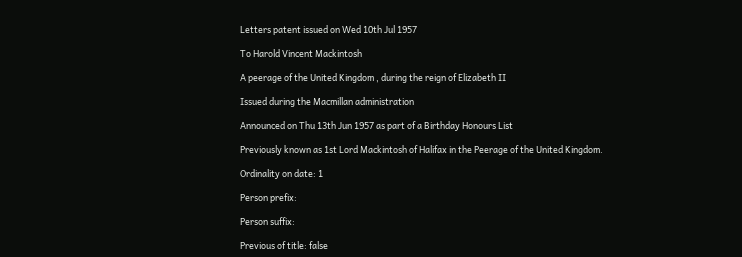Letters patent issued on Wed 10th Jul 1957

To Harold Vincent Mackintosh

A peerage of the United Kingdom , during the reign of Elizabeth II

Issued during the Macmillan administration

Announced on Thu 13th Jun 1957 as part of a Birthday Honours List

Previously known as 1st Lord Mackintosh of Halifax in the Peerage of the United Kingdom.

Ordinality on date: 1

Person prefix:

Person suffix:

Previous of title: false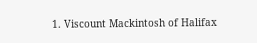1. Viscount Mackintosh of Halifax